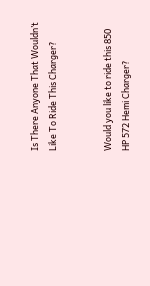Is There Anyone That Wouldn’t Like To Ride This Charger?


Would you like to ride this 850 HP 572 Hemi Charger?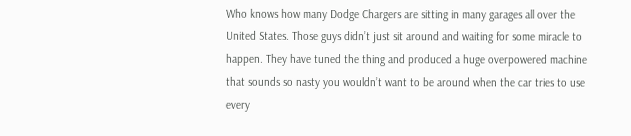Who knows how many Dodge Chargers are sitting in many garages all over the United States. Those guys didn’t just sit around and waiting for some miracle to happen. They have tuned the thing and produced a huge overpowered machine that sounds so nasty you wouldn’t want to be around when the car tries to use every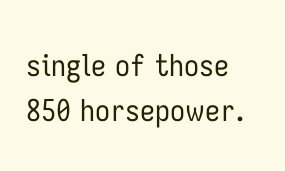single of those 850 horsepower.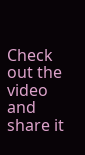Check out the video and share it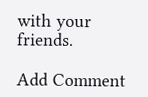with your friends.

Add Comment